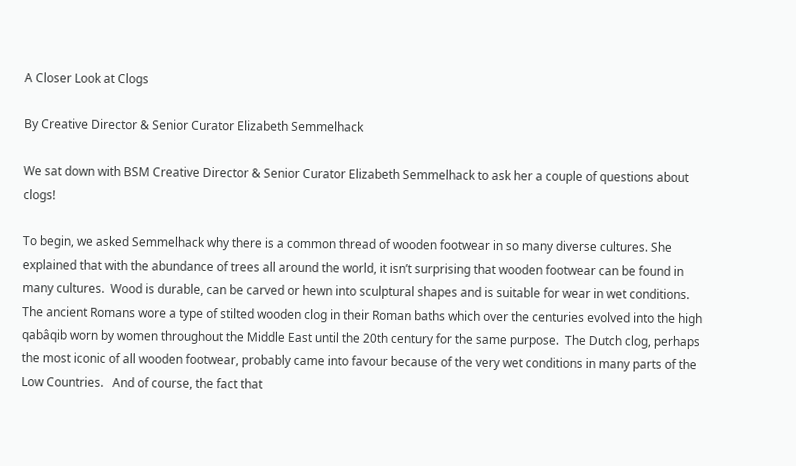A Closer Look at Clogs

By Creative Director & Senior Curator Elizabeth Semmelhack

We sat down with BSM Creative Director & Senior Curator Elizabeth Semmelhack to ask her a couple of questions about clogs!

To begin, we asked Semmelhack why there is a common thread of wooden footwear in so many diverse cultures. She explained that with the abundance of trees all around the world, it isn’t surprising that wooden footwear can be found in many cultures.  Wood is durable, can be carved or hewn into sculptural shapes and is suitable for wear in wet conditions.  The ancient Romans wore a type of stilted wooden clog in their Roman baths which over the centuries evolved into the high qabâqib worn by women throughout the Middle East until the 20th century for the same purpose.  The Dutch clog, perhaps the most iconic of all wooden footwear, probably came into favour because of the very wet conditions in many parts of the Low Countries.   And of course, the fact that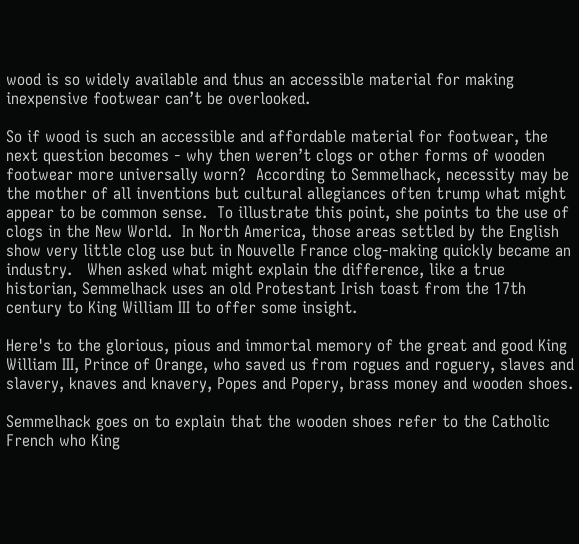wood is so widely available and thus an accessible material for making inexpensive footwear can’t be overlooked.

So if wood is such an accessible and affordable material for footwear, the next question becomes - why then weren’t clogs or other forms of wooden footwear more universally worn?  According to Semmelhack, necessity may be the mother of all inventions but cultural allegiances often trump what might appear to be common sense.  To illustrate this point, she points to the use of clogs in the New World.  In North America, those areas settled by the English show very little clog use but in Nouvelle France clog-making quickly became an industry.   When asked what might explain the difference, like a true historian, Semmelhack uses an old Protestant Irish toast from the 17th century to King William III to offer some insight.

Here's to the glorious, pious and immortal memory of the great and good King William III, Prince of Orange, who saved us from rogues and roguery, slaves and slavery, knaves and knavery, Popes and Popery, brass money and wooden shoes.

Semmelhack goes on to explain that the wooden shoes refer to the Catholic French who King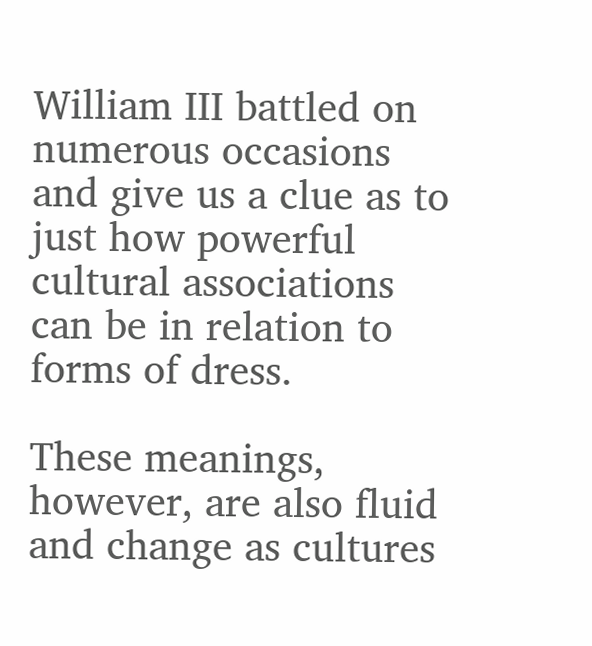William III battled on numerous occasions and give us a clue as to just how powerful cultural associations can be in relation to forms of dress.

These meanings, however, are also fluid and change as cultures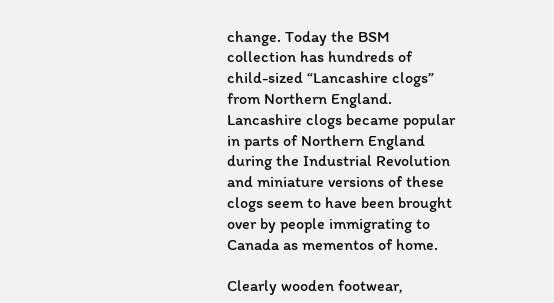change. Today the BSM collection has hundreds of child-sized “Lancashire clogs” from Northern England. Lancashire clogs became popular in parts of Northern England during the Industrial Revolution and miniature versions of these clogs seem to have been brought over by people immigrating to Canada as mementos of home.

Clearly wooden footwear,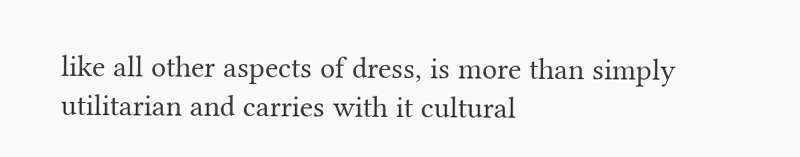like all other aspects of dress, is more than simply utilitarian and carries with it cultural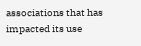associations that has impacted its use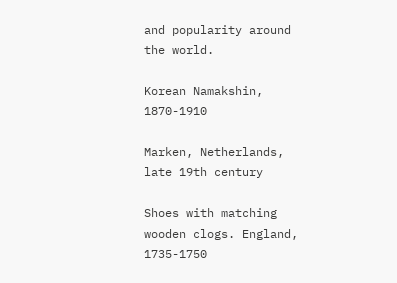and popularity around the world.

Korean Namakshin, 1870-1910

Marken, Netherlands, late 19th century

Shoes with matching wooden clogs. England, 1735-1750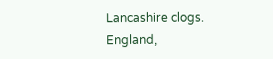Lancashire clogs. England,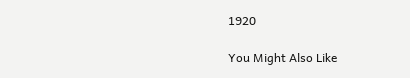1920

You Might Also Like